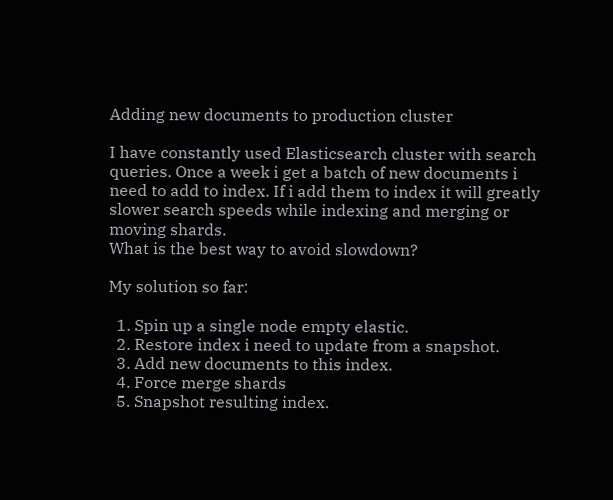Adding new documents to production cluster

I have constantly used Elasticsearch cluster with search queries. Once a week i get a batch of new documents i need to add to index. If i add them to index it will greatly slower search speeds while indexing and merging or moving shards.
What is the best way to avoid slowdown?

My solution so far:

  1. Spin up a single node empty elastic.
  2. Restore index i need to update from a snapshot.
  3. Add new documents to this index.
  4. Force merge shards
  5. Snapshot resulting index.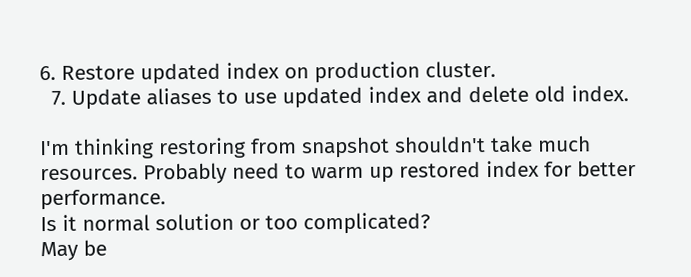6. Restore updated index on production cluster.
  7. Update aliases to use updated index and delete old index.

I'm thinking restoring from snapshot shouldn't take much resources. Probably need to warm up restored index for better performance.
Is it normal solution or too complicated?
May be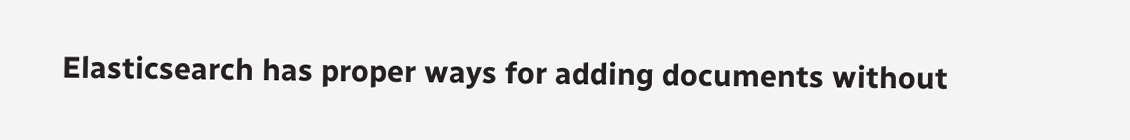Elasticsearch has proper ways for adding documents without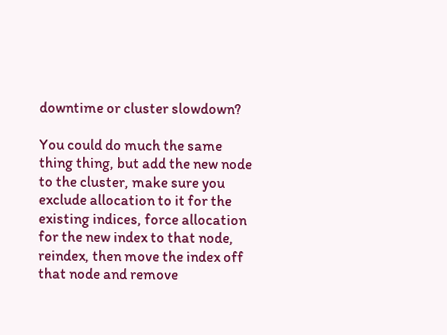downtime or cluster slowdown?

You could do much the same thing thing, but add the new node to the cluster, make sure you exclude allocation to it for the existing indices, force allocation for the new index to that node, reindex, then move the index off that node and remove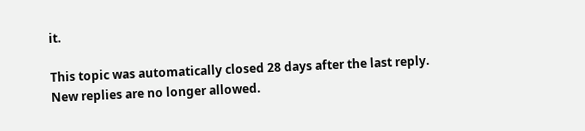it.

This topic was automatically closed 28 days after the last reply. New replies are no longer allowed.